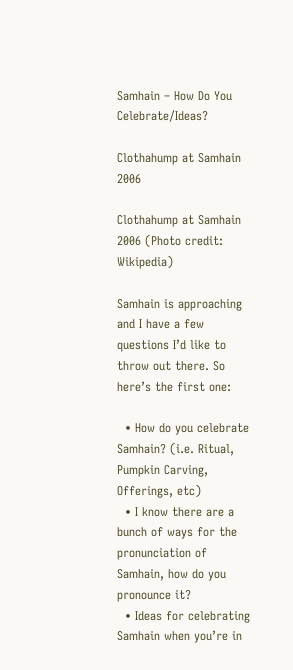Samhain – How Do You Celebrate/Ideas?

Clothahump at Samhain 2006

Clothahump at Samhain 2006 (Photo credit: Wikipedia)

Samhain is approaching and I have a few questions I’d like to throw out there. So here’s the first one:

  • How do you celebrate Samhain? (i.e. Ritual, Pumpkin Carving, Offerings, etc)
  • I know there are a bunch of ways for the pronunciation of Samhain, how do you pronounce it?
  • Ideas for celebrating Samhain when you’re in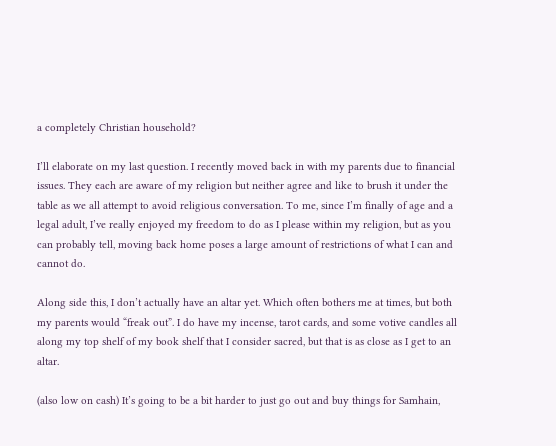a completely Christian household?

I’ll elaborate on my last question. I recently moved back in with my parents due to financial issues. They each are aware of my religion but neither agree and like to brush it under the table as we all attempt to avoid religious conversation. To me, since I’m finally of age and a legal adult, I’ve really enjoyed my freedom to do as I please within my religion, but as you can probably tell, moving back home poses a large amount of restrictions of what I can and cannot do.

Along side this, I don’t actually have an altar yet. Which often bothers me at times, but both my parents would “freak out”. I do have my incense, tarot cards, and some votive candles all along my top shelf of my book shelf that I consider sacred, but that is as close as I get to an altar.

(also low on cash) It’s going to be a bit harder to just go out and buy things for Samhain,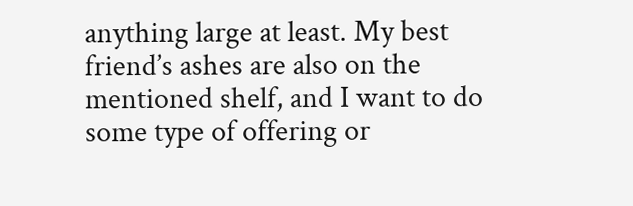anything large at least. My best friend’s ashes are also on the mentioned shelf, and I want to do some type of offering or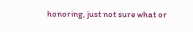honoring, just not sure what or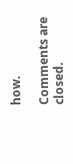how.

Comments are closed.